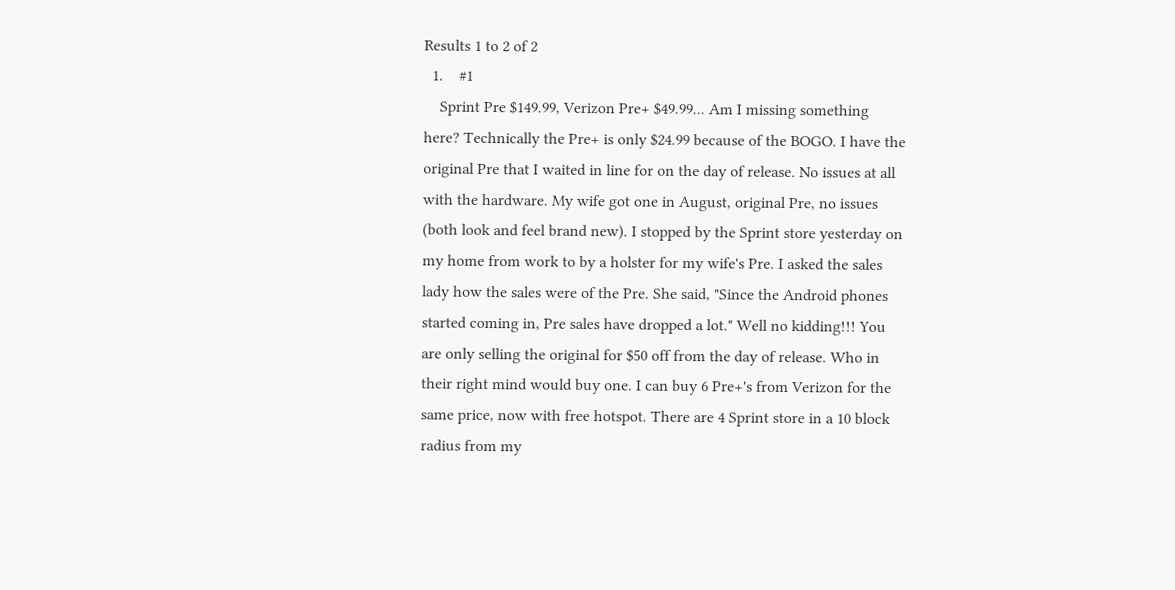Results 1 to 2 of 2
  1.    #1
    Sprint Pre $149.99, Verizon Pre+ $49.99... Am I missing something here? Technically the Pre+ is only $24.99 because of the BOGO. I have the original Pre that I waited in line for on the day of release. No issues at all with the hardware. My wife got one in August, original Pre, no issues (both look and feel brand new). I stopped by the Sprint store yesterday on my home from work to by a holster for my wife's Pre. I asked the sales lady how the sales were of the Pre. She said, "Since the Android phones started coming in, Pre sales have dropped a lot." Well no kidding!!! You are only selling the original for $50 off from the day of release. Who in their right mind would buy one. I can buy 6 Pre+'s from Verizon for the same price, now with free hotspot. There are 4 Sprint store in a 10 block radius from my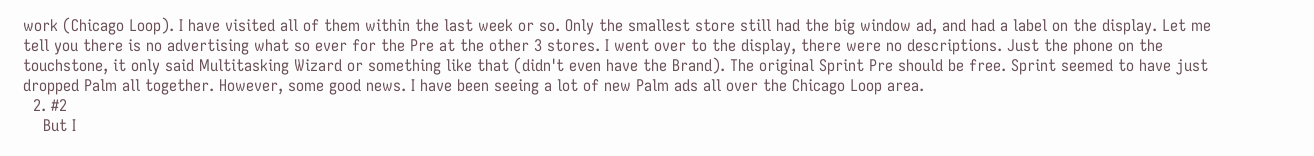work (Chicago Loop). I have visited all of them within the last week or so. Only the smallest store still had the big window ad, and had a label on the display. Let me tell you there is no advertising what so ever for the Pre at the other 3 stores. I went over to the display, there were no descriptions. Just the phone on the touchstone, it only said Multitasking Wizard or something like that (didn't even have the Brand). The original Sprint Pre should be free. Sprint seemed to have just dropped Palm all together. However, some good news. I have been seeing a lot of new Palm ads all over the Chicago Loop area.
  2. #2
    But I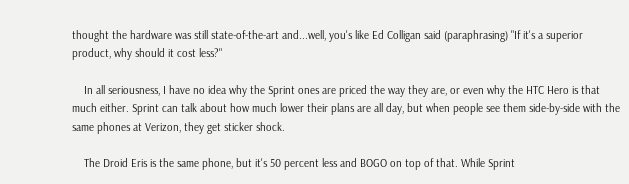thought the hardware was still state-of-the-art and...well, you's like Ed Colligan said (paraphrasing) "If it's a superior product, why should it cost less?"

    In all seriousness, I have no idea why the Sprint ones are priced the way they are, or even why the HTC Hero is that much either. Sprint can talk about how much lower their plans are all day, but when people see them side-by-side with the same phones at Verizon, they get sticker shock.

    The Droid Eris is the same phone, but it's 50 percent less and BOGO on top of that. While Sprint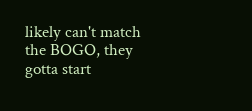likely can't match the BOGO, they gotta start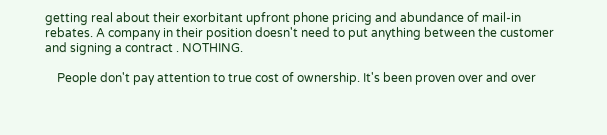getting real about their exorbitant upfront phone pricing and abundance of mail-in rebates. A company in their position doesn't need to put anything between the customer and signing a contract . NOTHING.

    People don't pay attention to true cost of ownership. It's been proven over and over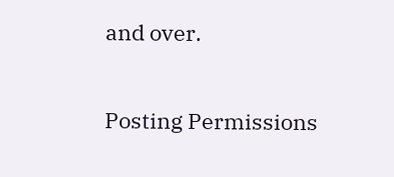and over.

Posting Permissions